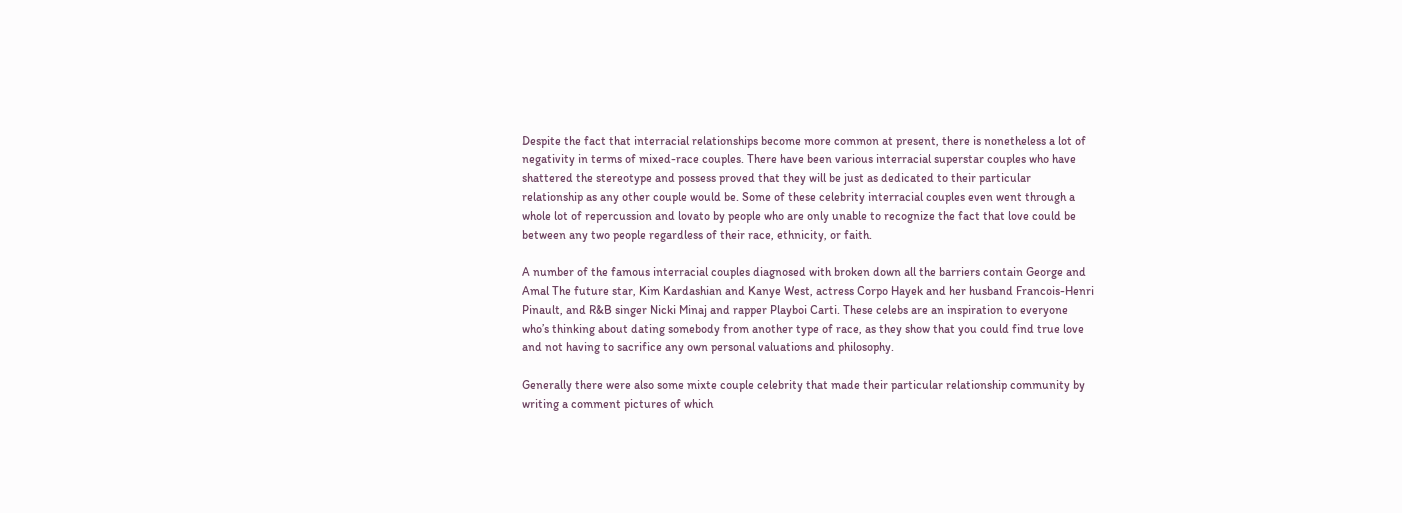Despite the fact that interracial relationships become more common at present, there is nonetheless a lot of negativity in terms of mixed-race couples. There have been various interracial superstar couples who have shattered the stereotype and possess proved that they will be just as dedicated to their particular relationship as any other couple would be. Some of these celebrity interracial couples even went through a whole lot of repercussion and lovato by people who are only unable to recognize the fact that love could be between any two people regardless of their race, ethnicity, or faith.

A number of the famous interracial couples diagnosed with broken down all the barriers contain George and Amal The future star, Kim Kardashian and Kanye West, actress Corpo Hayek and her husband Francois-Henri Pinault, and R&B singer Nicki Minaj and rapper Playboi Carti. These celebs are an inspiration to everyone who’s thinking about dating somebody from another type of race, as they show that you could find true love and not having to sacrifice any own personal valuations and philosophy.

Generally there were also some mixte couple celebrity that made their particular relationship community by writing a comment pictures of which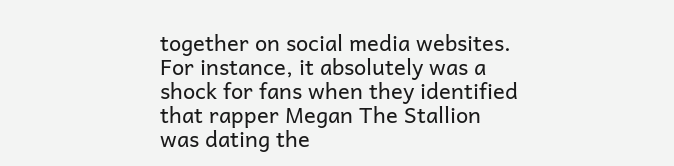together on social media websites. For instance, it absolutely was a shock for fans when they identified that rapper Megan The Stallion was dating the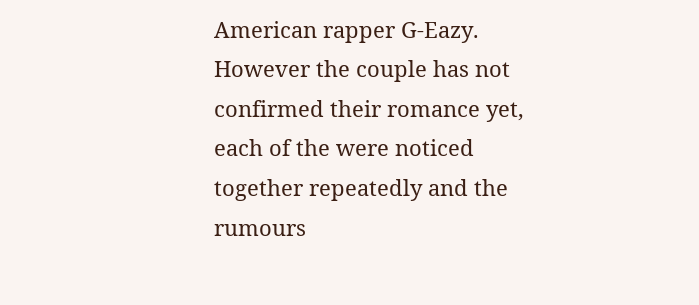American rapper G-Eazy. However the couple has not confirmed their romance yet, each of the were noticed together repeatedly and the rumours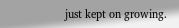just kept on growing.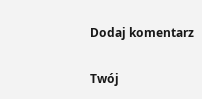Dodaj komentarz

Twój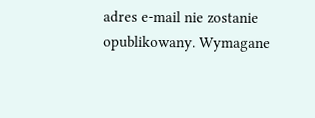adres e-mail nie zostanie opublikowany. Wymagane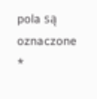pola są oznaczone *